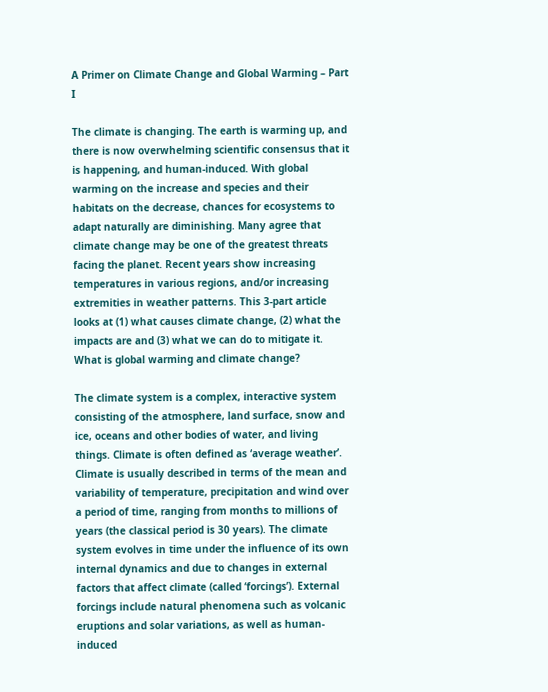A Primer on Climate Change and Global Warming – Part I

The climate is changing. The earth is warming up, and there is now overwhelming scientific consensus that it is happening, and human-induced. With global warming on the increase and species and their habitats on the decrease, chances for ecosystems to adapt naturally are diminishing. Many agree that climate change may be one of the greatest threats facing the planet. Recent years show increasing temperatures in various regions, and/or increasing extremities in weather patterns. This 3-part article looks at (1) what causes climate change, (2) what the impacts are and (3) what we can do to mitigate it.
What is global warming and climate change?

The climate system is a complex, interactive system consisting of the atmosphere, land surface, snow and ice, oceans and other bodies of water, and living things. Climate is often defined as ‘average weather’. Climate is usually described in terms of the mean and variability of temperature, precipitation and wind over a period of time, ranging from months to millions of years (the classical period is 30 years). The climate system evolves in time under the influence of its own internal dynamics and due to changes in external factors that affect climate (called ‘forcings’). External forcings include natural phenomena such as volcanic eruptions and solar variations, as well as human-induced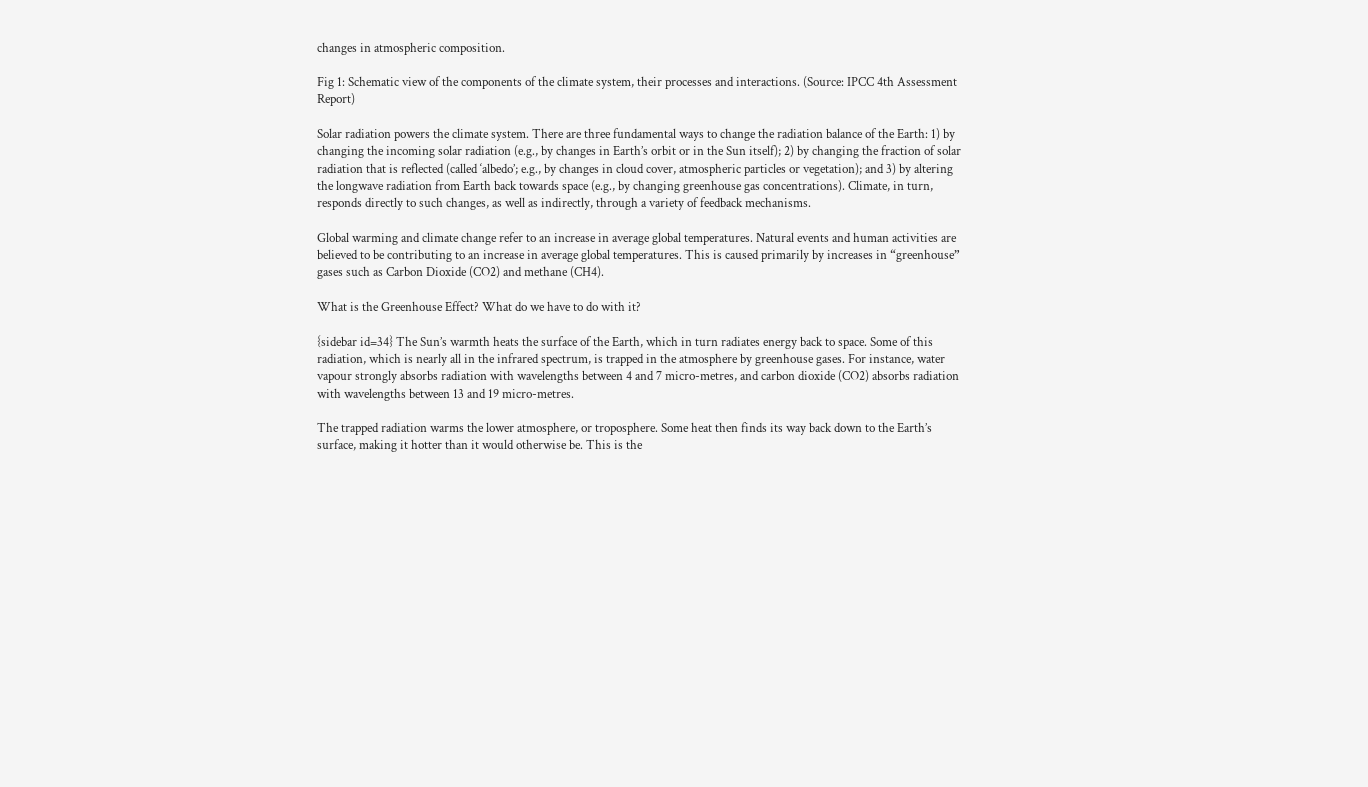changes in atmospheric composition.

Fig 1: Schematic view of the components of the climate system, their processes and interactions. (Source: IPCC 4th Assessment Report)

Solar radiation powers the climate system. There are three fundamental ways to change the radiation balance of the Earth: 1) by changing the incoming solar radiation (e.g., by changes in Earth’s orbit or in the Sun itself); 2) by changing the fraction of solar radiation that is reflected (called ‘albedo’; e.g., by changes in cloud cover, atmospheric particles or vegetation); and 3) by altering the longwave radiation from Earth back towards space (e.g., by changing greenhouse gas concentrations). Climate, in turn, responds directly to such changes, as well as indirectly, through a variety of feedback mechanisms.

Global warming and climate change refer to an increase in average global temperatures. Natural events and human activities are believed to be contributing to an increase in average global temperatures. This is caused primarily by increases in “greenhouse” gases such as Carbon Dioxide (CO2) and methane (CH4).

What is the Greenhouse Effect? What do we have to do with it?

{sidebar id=34} The Sun’s warmth heats the surface of the Earth, which in turn radiates energy back to space. Some of this radiation, which is nearly all in the infrared spectrum, is trapped in the atmosphere by greenhouse gases. For instance, water vapour strongly absorbs radiation with wavelengths between 4 and 7 micro-metres, and carbon dioxide (CO2) absorbs radiation with wavelengths between 13 and 19 micro-metres.

The trapped radiation warms the lower atmosphere, or troposphere. Some heat then finds its way back down to the Earth’s surface, making it hotter than it would otherwise be. This is the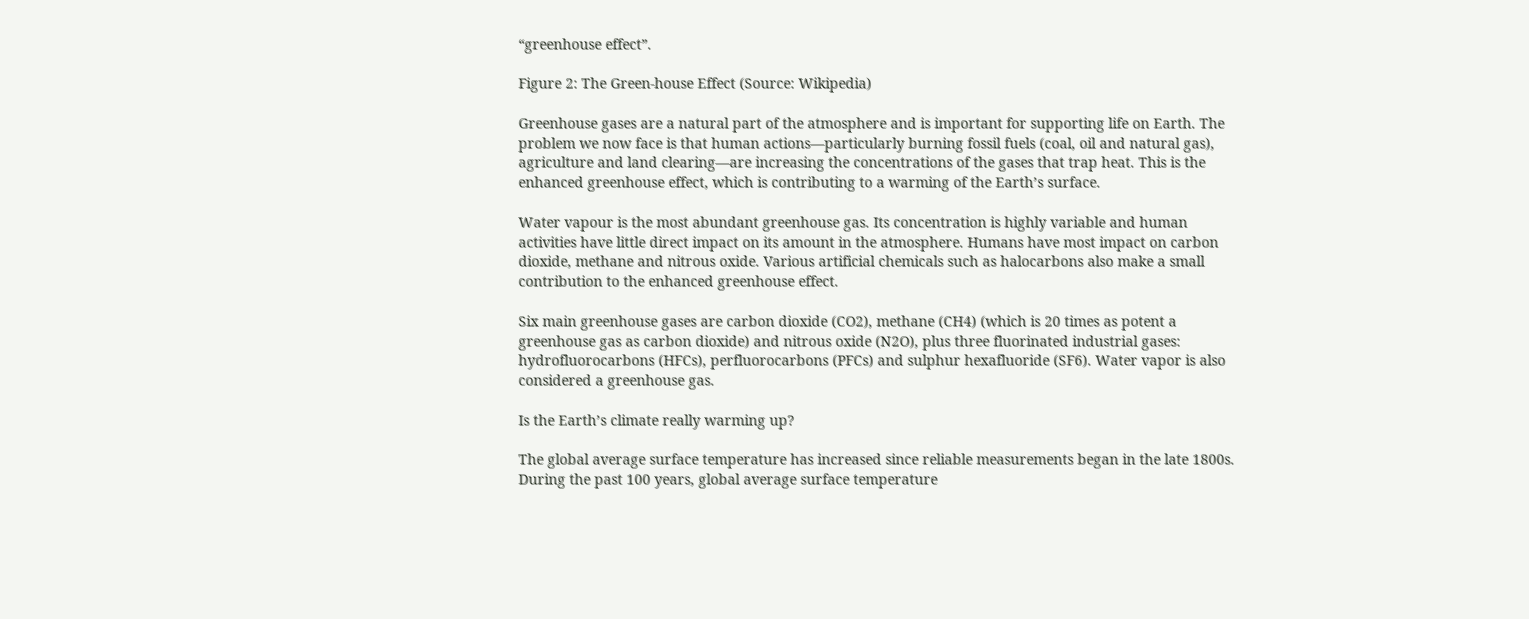“greenhouse effect”.

Figure 2: The Green-house Effect (Source: Wikipedia)

Greenhouse gases are a natural part of the atmosphere and is important for supporting life on Earth. The problem we now face is that human actions—particularly burning fossil fuels (coal, oil and natural gas), agriculture and land clearing—are increasing the concentrations of the gases that trap heat. This is the enhanced greenhouse effect, which is contributing to a warming of the Earth’s surface.

Water vapour is the most abundant greenhouse gas. Its concentration is highly variable and human activities have little direct impact on its amount in the atmosphere. Humans have most impact on carbon dioxide, methane and nitrous oxide. Various artificial chemicals such as halocarbons also make a small contribution to the enhanced greenhouse effect.

Six main greenhouse gases are carbon dioxide (CO2), methane (CH4) (which is 20 times as potent a greenhouse gas as carbon dioxide) and nitrous oxide (N2O), plus three fluorinated industrial gases: hydrofluorocarbons (HFCs), perfluorocarbons (PFCs) and sulphur hexafluoride (SF6). Water vapor is also considered a greenhouse gas.

Is the Earth’s climate really warming up?

The global average surface temperature has increased since reliable measurements began in the late 1800s. During the past 100 years, global average surface temperature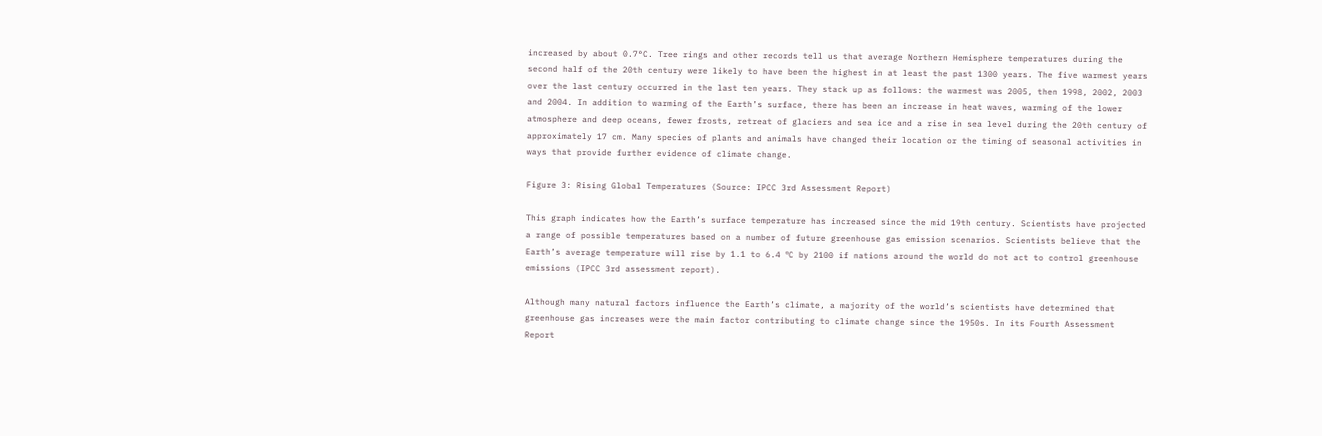increased by about 0.7°C. Tree rings and other records tell us that average Northern Hemisphere temperatures during the second half of the 20th century were likely to have been the highest in at least the past 1300 years. The five warmest years over the last century occurred in the last ten years. They stack up as follows: the warmest was 2005, then 1998, 2002, 2003 and 2004. In addition to warming of the Earth’s surface, there has been an increase in heat waves, warming of the lower atmosphere and deep oceans, fewer frosts, retreat of glaciers and sea ice and a rise in sea level during the 20th century of approximately 17 cm. Many species of plants and animals have changed their location or the timing of seasonal activities in ways that provide further evidence of climate change.

Figure 3: Rising Global Temperatures (Source: IPCC 3rd Assessment Report)

This graph indicates how the Earth’s surface temperature has increased since the mid 19th century. Scientists have projected a range of possible temperatures based on a number of future greenhouse gas emission scenarios. Scientists believe that the Earth’s average temperature will rise by 1.1 to 6.4 ºC by 2100 if nations around the world do not act to control greenhouse emissions (IPCC 3rd assessment report).

Although many natural factors influence the Earth’s climate, a majority of the world’s scientists have determined that greenhouse gas increases were the main factor contributing to climate change since the 1950s. In its Fourth Assessment Report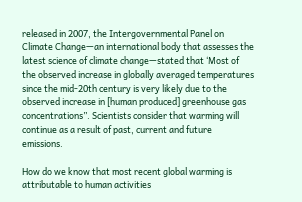released in 2007, the Intergovernmental Panel on Climate Change—an international body that assesses the latest science of climate change—stated that ‘Most of the observed increase in globally averaged temperatures since the mid-20th century is very likely due to the observed increase in [human produced] greenhouse gas concentrations”. Scientists consider that warming will continue as a result of past, current and future emissions.

How do we know that most recent global warming is attributable to human activities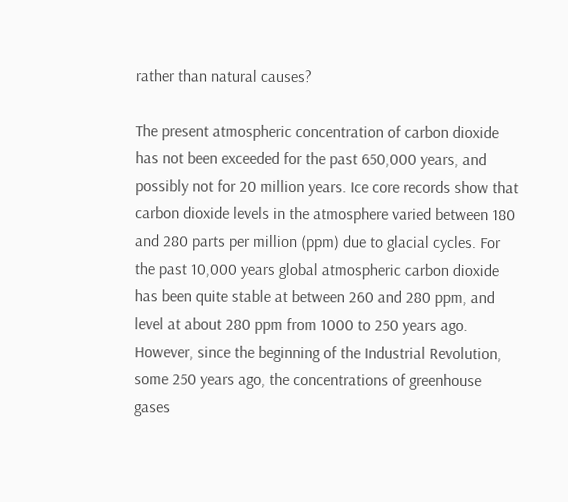rather than natural causes?

The present atmospheric concentration of carbon dioxide has not been exceeded for the past 650,000 years, and possibly not for 20 million years. Ice core records show that carbon dioxide levels in the atmosphere varied between 180 and 280 parts per million (ppm) due to glacial cycles. For the past 10,000 years global atmospheric carbon dioxide has been quite stable at between 260 and 280 ppm, and level at about 280 ppm from 1000 to 250 years ago. However, since the beginning of the Industrial Revolution, some 250 years ago, the concentrations of greenhouse gases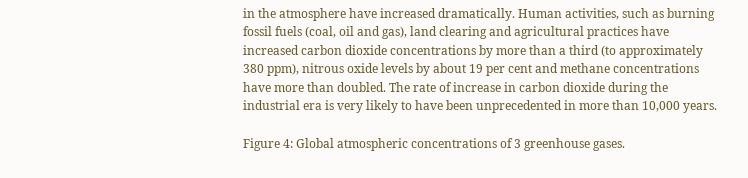in the atmosphere have increased dramatically. Human activities, such as burning fossil fuels (coal, oil and gas), land clearing and agricultural practices have increased carbon dioxide concentrations by more than a third (to approximately 380 ppm), nitrous oxide levels by about 19 per cent and methane concentrations have more than doubled. The rate of increase in carbon dioxide during the industrial era is very likely to have been unprecedented in more than 10,000 years.

Figure 4: Global atmospheric concentrations of 3 greenhouse gases.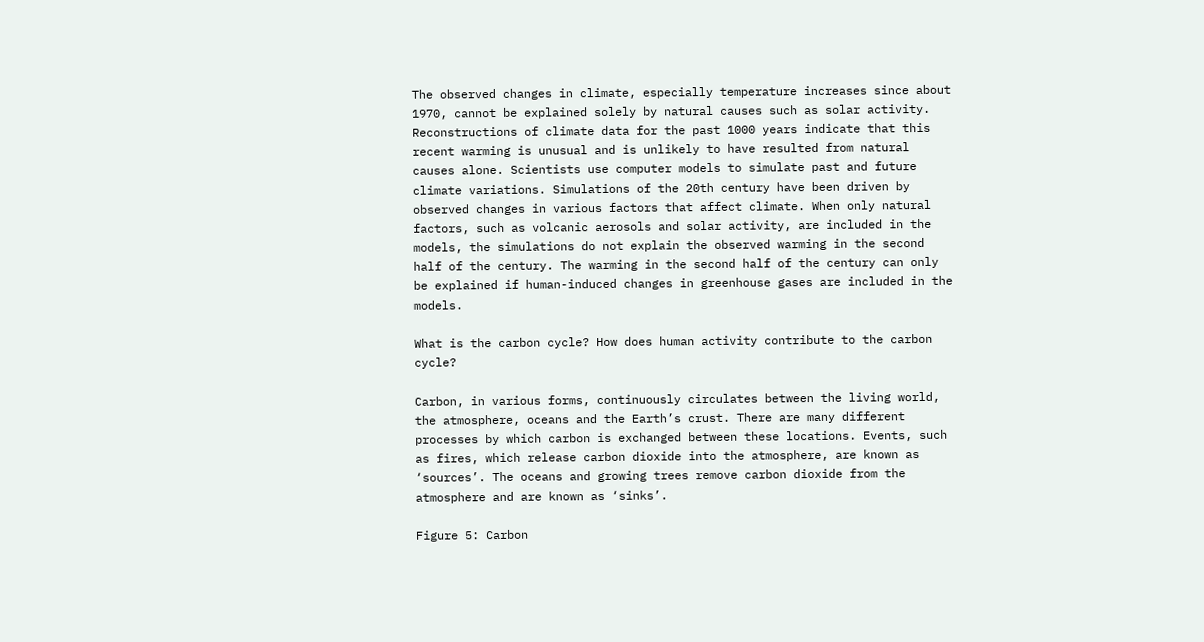The observed changes in climate, especially temperature increases since about 1970, cannot be explained solely by natural causes such as solar activity. Reconstructions of climate data for the past 1000 years indicate that this recent warming is unusual and is unlikely to have resulted from natural causes alone. Scientists use computer models to simulate past and future climate variations. Simulations of the 20th century have been driven by observed changes in various factors that affect climate. When only natural factors, such as volcanic aerosols and solar activity, are included in the models, the simulations do not explain the observed warming in the second half of the century. The warming in the second half of the century can only be explained if human-induced changes in greenhouse gases are included in the models.

What is the carbon cycle? How does human activity contribute to the carbon cycle?

Carbon, in various forms, continuously circulates between the living world, the atmosphere, oceans and the Earth’s crust. There are many different processes by which carbon is exchanged between these locations. Events, such as fires, which release carbon dioxide into the atmosphere, are known as ‘sources’. The oceans and growing trees remove carbon dioxide from the atmosphere and are known as ‘sinks’.

Figure 5: Carbon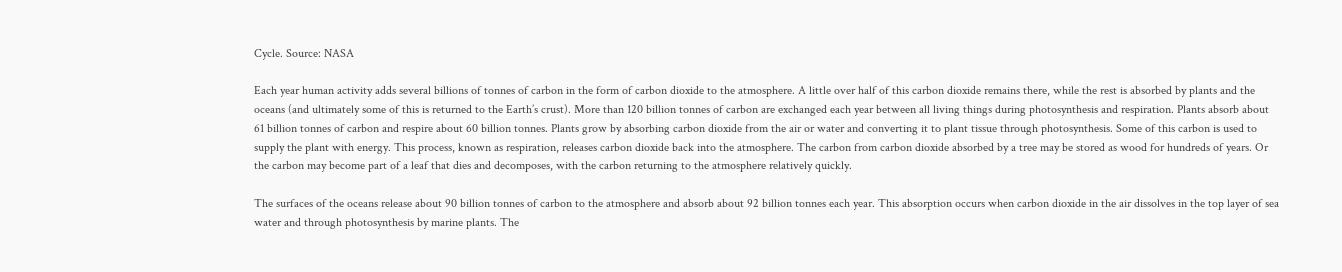Cycle. Source: NASA

Each year human activity adds several billions of tonnes of carbon in the form of carbon dioxide to the atmosphere. A little over half of this carbon dioxide remains there, while the rest is absorbed by plants and the oceans (and ultimately some of this is returned to the Earth’s crust). More than 120 billion tonnes of carbon are exchanged each year between all living things during photosynthesis and respiration. Plants absorb about 61 billion tonnes of carbon and respire about 60 billion tonnes. Plants grow by absorbing carbon dioxide from the air or water and converting it to plant tissue through photosynthesis. Some of this carbon is used to supply the plant with energy. This process, known as respiration, releases carbon dioxide back into the atmosphere. The carbon from carbon dioxide absorbed by a tree may be stored as wood for hundreds of years. Or the carbon may become part of a leaf that dies and decomposes, with the carbon returning to the atmosphere relatively quickly.

The surfaces of the oceans release about 90 billion tonnes of carbon to the atmosphere and absorb about 92 billion tonnes each year. This absorption occurs when carbon dioxide in the air dissolves in the top layer of sea water and through photosynthesis by marine plants. The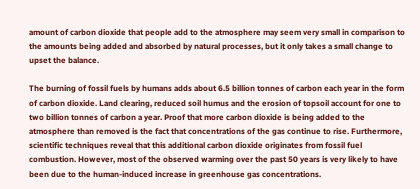amount of carbon dioxide that people add to the atmosphere may seem very small in comparison to the amounts being added and absorbed by natural processes, but it only takes a small change to upset the balance.

The burning of fossil fuels by humans adds about 6.5 billion tonnes of carbon each year in the form of carbon dioxide. Land clearing, reduced soil humus and the erosion of topsoil account for one to two billion tonnes of carbon a year. Proof that more carbon dioxide is being added to the atmosphere than removed is the fact that concentrations of the gas continue to rise. Furthermore, scientific techniques reveal that this additional carbon dioxide originates from fossil fuel combustion. However, most of the observed warming over the past 50 years is very likely to have been due to the human-induced increase in greenhouse gas concentrations.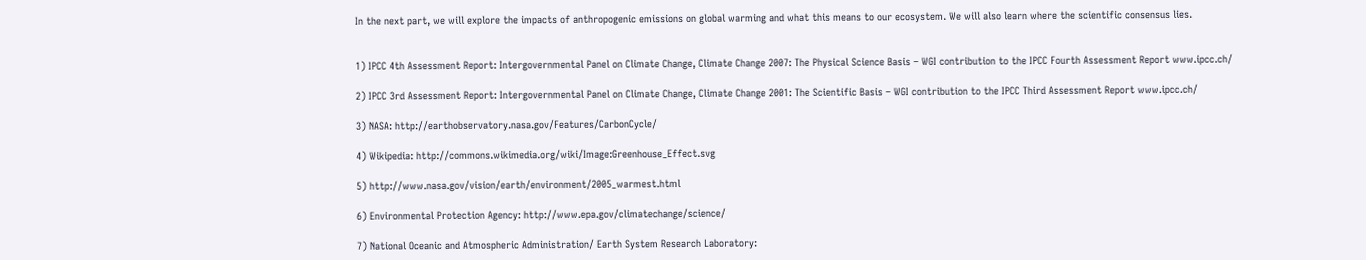In the next part, we will explore the impacts of anthropogenic emissions on global warming and what this means to our ecosystem. We will also learn where the scientific consensus lies.


1) IPCC 4th Assessment Report: Intergovernmental Panel on Climate Change, Climate Change 2007: The Physical Science Basis – WGI contribution to the IPCC Fourth Assessment Report www.ipcc.ch/

2) IPCC 3rd Assessment Report: Intergovernmental Panel on Climate Change, Climate Change 2001: The Scientific Basis – WGI contribution to the IPCC Third Assessment Report www.ipcc.ch/

3) NASA: http://earthobservatory.nasa.gov/Features/CarbonCycle/

4) Wikipedia: http://commons.wikimedia.org/wiki/Image:Greenhouse_Effect.svg

5) http://www.nasa.gov/vision/earth/environment/2005_warmest.html

6) Environmental Protection Agency: http://www.epa.gov/climatechange/science/

7) National Oceanic and Atmospheric Administration/ Earth System Research Laboratory: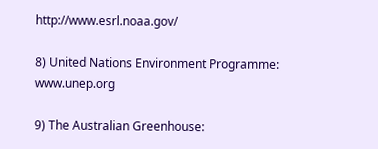http://www.esrl.noaa.gov/

8) United Nations Environment Programme: www.unep.org

9) The Australian Greenhouse: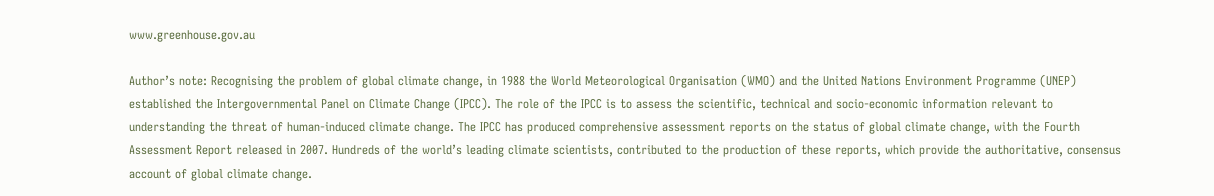www.greenhouse.gov.au

Author’s note: Recognising the problem of global climate change, in 1988 the World Meteorological Organisation (WMO) and the United Nations Environment Programme (UNEP) established the Intergovernmental Panel on Climate Change (IPCC). The role of the IPCC is to assess the scientific, technical and socio-economic information relevant to understanding the threat of human-induced climate change. The IPCC has produced comprehensive assessment reports on the status of global climate change, with the Fourth Assessment Report released in 2007. Hundreds of the world’s leading climate scientists, contributed to the production of these reports, which provide the authoritative, consensus account of global climate change.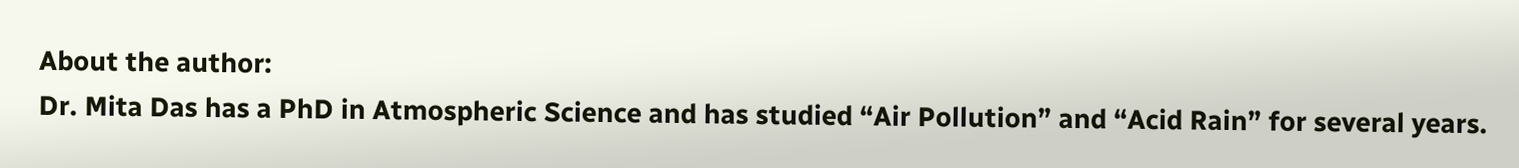About the author:
Dr. Mita Das has a PhD in Atmospheric Science and has studied “Air Pollution” and “Acid Rain” for several years.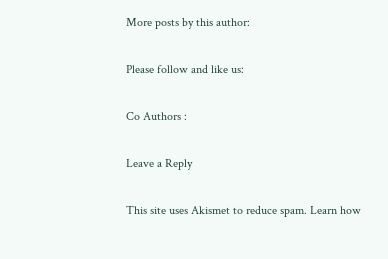More posts by this author:

Please follow and like us:

Co Authors :

Leave a Reply

This site uses Akismet to reduce spam. Learn how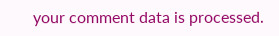your comment data is processed.